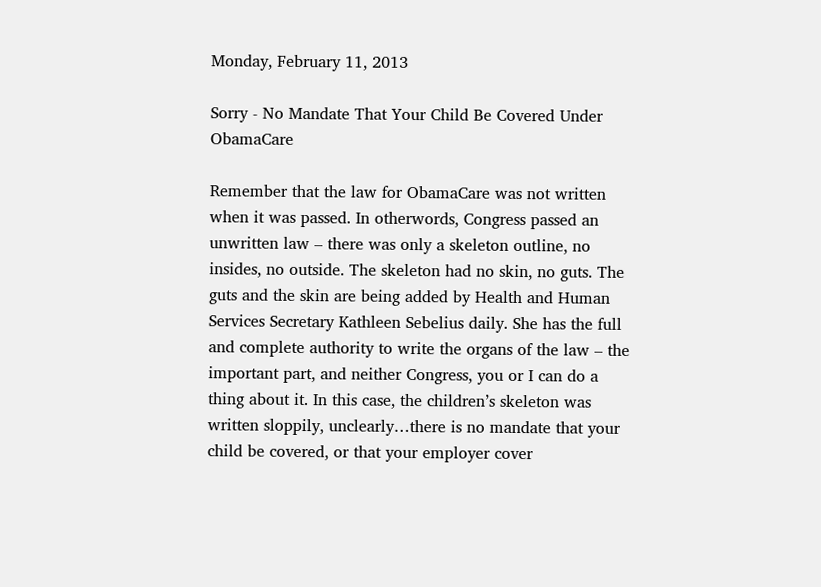Monday, February 11, 2013

Sorry - No Mandate That Your Child Be Covered Under ObamaCare

Remember that the law for ObamaCare was not written when it was passed. In otherwords, Congress passed an unwritten law – there was only a skeleton outline, no insides, no outside. The skeleton had no skin, no guts. The guts and the skin are being added by Health and Human Services Secretary Kathleen Sebelius daily. She has the full and complete authority to write the organs of the law – the important part, and neither Congress, you or I can do a thing about it. In this case, the children’s skeleton was written sloppily, unclearly…there is no mandate that your child be covered, or that your employer cover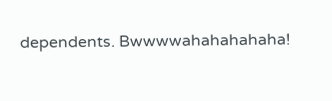dependents. Bwwwwahahahahaha!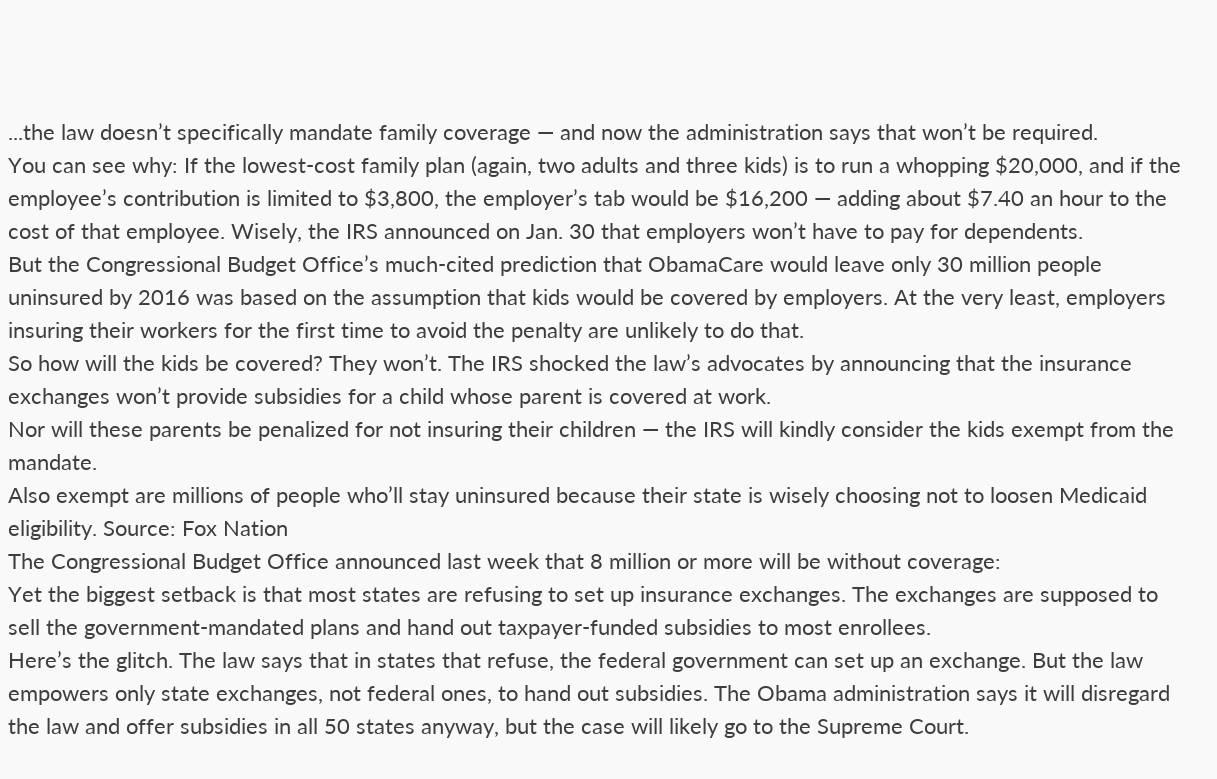...the law doesn’t specifically mandate family coverage — and now the administration says that won’t be required.
You can see why: If the lowest-cost family plan (again, two adults and three kids) is to run a whopping $20,000, and if the employee’s contribution is limited to $3,800, the employer’s tab would be $16,200 — adding about $7.40 an hour to the cost of that employee. Wisely, the IRS announced on Jan. 30 that employers won’t have to pay for dependents.
But the Congressional Budget Office’s much-cited prediction that ObamaCare would leave only 30 million people uninsured by 2016 was based on the assumption that kids would be covered by employers. At the very least, employers insuring their workers for the first time to avoid the penalty are unlikely to do that.
So how will the kids be covered? They won’t. The IRS shocked the law’s advocates by announcing that the insurance exchanges won’t provide subsidies for a child whose parent is covered at work.
Nor will these parents be penalized for not insuring their children — the IRS will kindly consider the kids exempt from the mandate.
Also exempt are millions of people who’ll stay uninsured because their state is wisely choosing not to loosen Medicaid eligibility. Source: Fox Nation
The Congressional Budget Office announced last week that 8 million or more will be without coverage:
Yet the biggest setback is that most states are refusing to set up insurance exchanges. The exchanges are supposed to sell the government-mandated plans and hand out taxpayer-funded subsidies to most enrollees.
Here’s the glitch. The law says that in states that refuse, the federal government can set up an exchange. But the law empowers only state exchanges, not federal ones, to hand out subsidies. The Obama administration says it will disregard the law and offer subsidies in all 50 states anyway, but the case will likely go to the Supreme Court.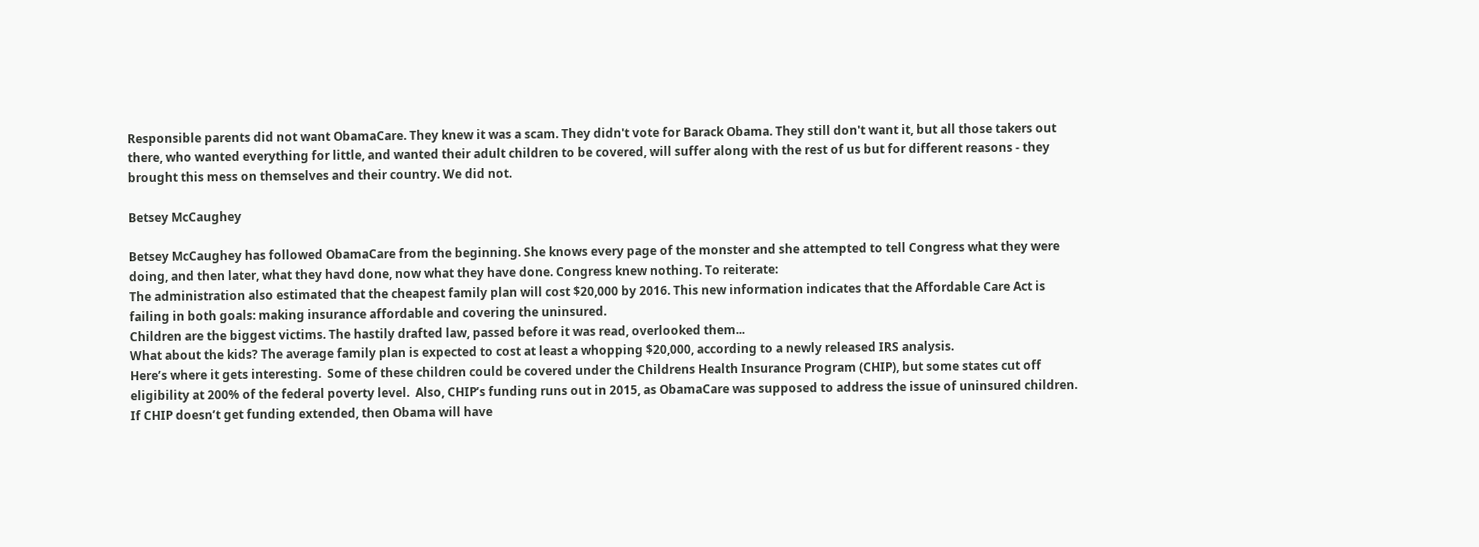Responsible parents did not want ObamaCare. They knew it was a scam. They didn't vote for Barack Obama. They still don't want it, but all those takers out there, who wanted everything for little, and wanted their adult children to be covered, will suffer along with the rest of us but for different reasons - they brought this mess on themselves and their country. We did not.

Betsey McCaughey

Betsey McCaughey has followed ObamaCare from the beginning. She knows every page of the monster and she attempted to tell Congress what they were doing, and then later, what they havd done, now what they have done. Congress knew nothing. To reiterate:
The administration also estimated that the cheapest family plan will cost $20,000 by 2016. This new information indicates that the Affordable Care Act is failing in both goals: making insurance affordable and covering the uninsured.
Children are the biggest victims. The hastily drafted law, passed before it was read, overlooked them...
What about the kids? The average family plan is expected to cost at least a whopping $20,000, according to a newly released IRS analysis.
Here’s where it gets interesting.  Some of these children could be covered under the Childrens Health Insurance Program (CHIP), but some states cut off eligibility at 200% of the federal poverty level.  Also, CHIP’s funding runs out in 2015, as ObamaCare was supposed to address the issue of uninsured children.  If CHIP doesn’t get funding extended, then Obama will have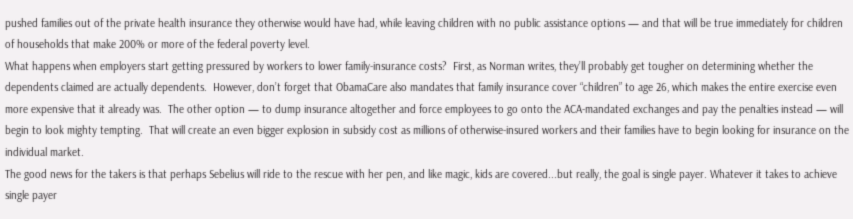pushed families out of the private health insurance they otherwise would have had, while leaving children with no public assistance options — and that will be true immediately for children of households that make 200% or more of the federal poverty level.
What happens when employers start getting pressured by workers to lower family-insurance costs?  First, as Norman writes, they’ll probably get tougher on determining whether the dependents claimed are actually dependents.  However, don’t forget that ObamaCare also mandates that family insurance cover “children” to age 26, which makes the entire exercise even more expensive that it already was.  The other option — to dump insurance altogether and force employees to go onto the ACA-mandated exchanges and pay the penalties instead — will begin to look mighty tempting.  That will create an even bigger explosion in subsidy cost as millions of otherwise-insured workers and their families have to begin looking for insurance on the individual market.
The good news for the takers is that perhaps Sebelius will ride to the rescue with her pen, and like magic, kids are covered...but really, the goal is single payer. Whatever it takes to achieve single payer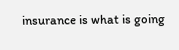insurance is what is going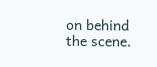on behind the scene.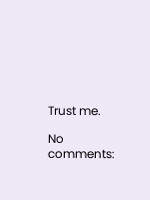Trust me.

No comments: